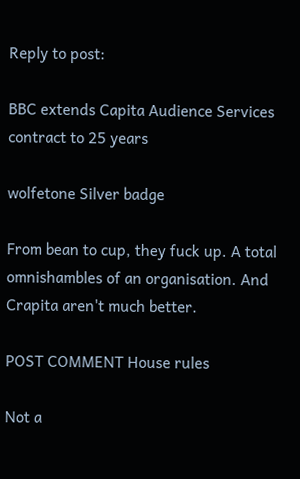Reply to post:

BBC extends Capita Audience Services contract to 25 years

wolfetone Silver badge

From bean to cup, they fuck up. A total omnishambles of an organisation. And Crapita aren't much better.

POST COMMENT House rules

Not a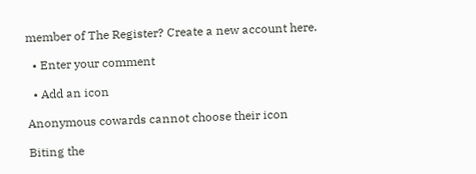member of The Register? Create a new account here.

  • Enter your comment

  • Add an icon

Anonymous cowards cannot choose their icon

Biting the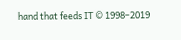hand that feeds IT © 1998–2019